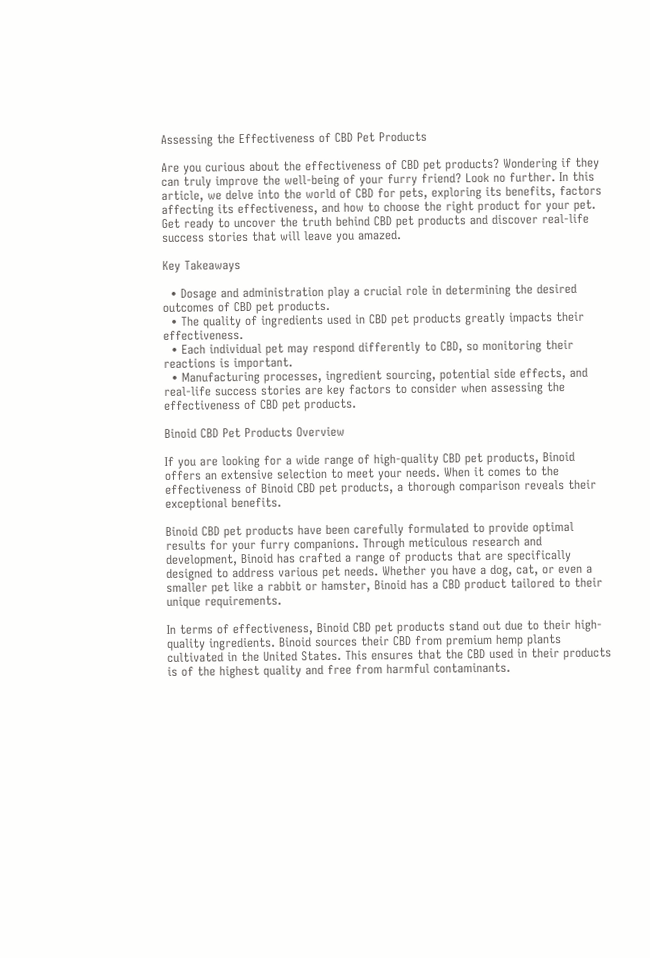Assessing the Effectiveness of CBD Pet Products

Are you curious about the effectiveness of CBD pet products? Wondering if they can truly improve the well-being of your furry friend? Look no further. In this article, we delve into the world of CBD for pets, exploring its benefits, factors affecting its effectiveness, and how to choose the right product for your pet. Get ready to uncover the truth behind CBD pet products and discover real-life success stories that will leave you amazed.

Key Takeaways

  • Dosage and administration play a crucial role in determining the desired outcomes of CBD pet products.
  • The quality of ingredients used in CBD pet products greatly impacts their effectiveness.
  • Each individual pet may respond differently to CBD, so monitoring their reactions is important.
  • Manufacturing processes, ingredient sourcing, potential side effects, and real-life success stories are key factors to consider when assessing the effectiveness of CBD pet products.

Binoid CBD Pet Products Overview

If you are looking for a wide range of high-quality CBD pet products, Binoid offers an extensive selection to meet your needs. When it comes to the effectiveness of Binoid CBD pet products, a thorough comparison reveals their exceptional benefits.

Binoid CBD pet products have been carefully formulated to provide optimal results for your furry companions. Through meticulous research and development, Binoid has crafted a range of products that are specifically designed to address various pet needs. Whether you have a dog, cat, or even a smaller pet like a rabbit or hamster, Binoid has a CBD product tailored to their unique requirements.

In terms of effectiveness, Binoid CBD pet products stand out due to their high-quality ingredients. Binoid sources their CBD from premium hemp plants cultivated in the United States. This ensures that the CBD used in their products is of the highest quality and free from harmful contaminants.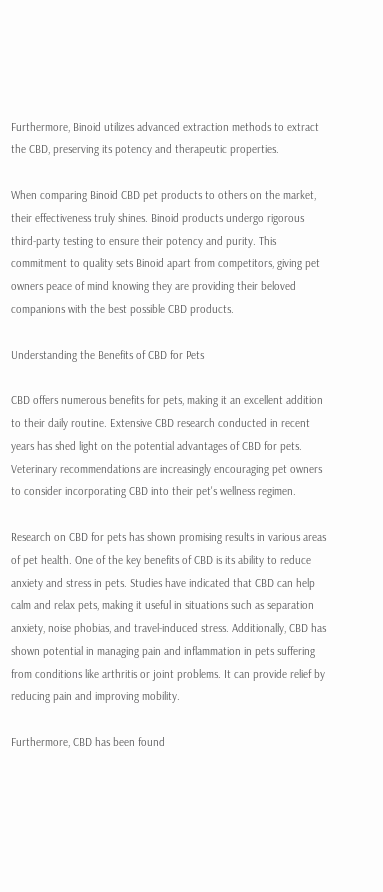Furthermore, Binoid utilizes advanced extraction methods to extract the CBD, preserving its potency and therapeutic properties.

When comparing Binoid CBD pet products to others on the market, their effectiveness truly shines. Binoid products undergo rigorous third-party testing to ensure their potency and purity. This commitment to quality sets Binoid apart from competitors, giving pet owners peace of mind knowing they are providing their beloved companions with the best possible CBD products.

Understanding the Benefits of CBD for Pets

CBD offers numerous benefits for pets, making it an excellent addition to their daily routine. Extensive CBD research conducted in recent years has shed light on the potential advantages of CBD for pets. Veterinary recommendations are increasingly encouraging pet owners to consider incorporating CBD into their pet's wellness regimen.

Research on CBD for pets has shown promising results in various areas of pet health. One of the key benefits of CBD is its ability to reduce anxiety and stress in pets. Studies have indicated that CBD can help calm and relax pets, making it useful in situations such as separation anxiety, noise phobias, and travel-induced stress. Additionally, CBD has shown potential in managing pain and inflammation in pets suffering from conditions like arthritis or joint problems. It can provide relief by reducing pain and improving mobility.

Furthermore, CBD has been found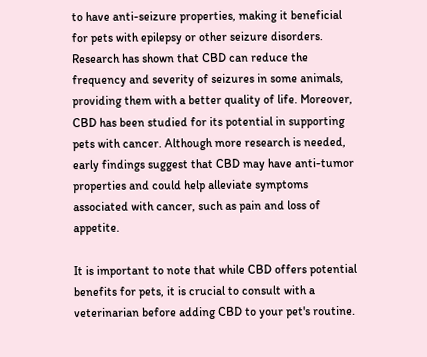to have anti-seizure properties, making it beneficial for pets with epilepsy or other seizure disorders. Research has shown that CBD can reduce the frequency and severity of seizures in some animals, providing them with a better quality of life. Moreover, CBD has been studied for its potential in supporting pets with cancer. Although more research is needed, early findings suggest that CBD may have anti-tumor properties and could help alleviate symptoms associated with cancer, such as pain and loss of appetite.

It is important to note that while CBD offers potential benefits for pets, it is crucial to consult with a veterinarian before adding CBD to your pet's routine.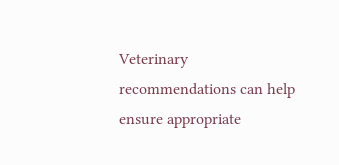Veterinary recommendations can help ensure appropriate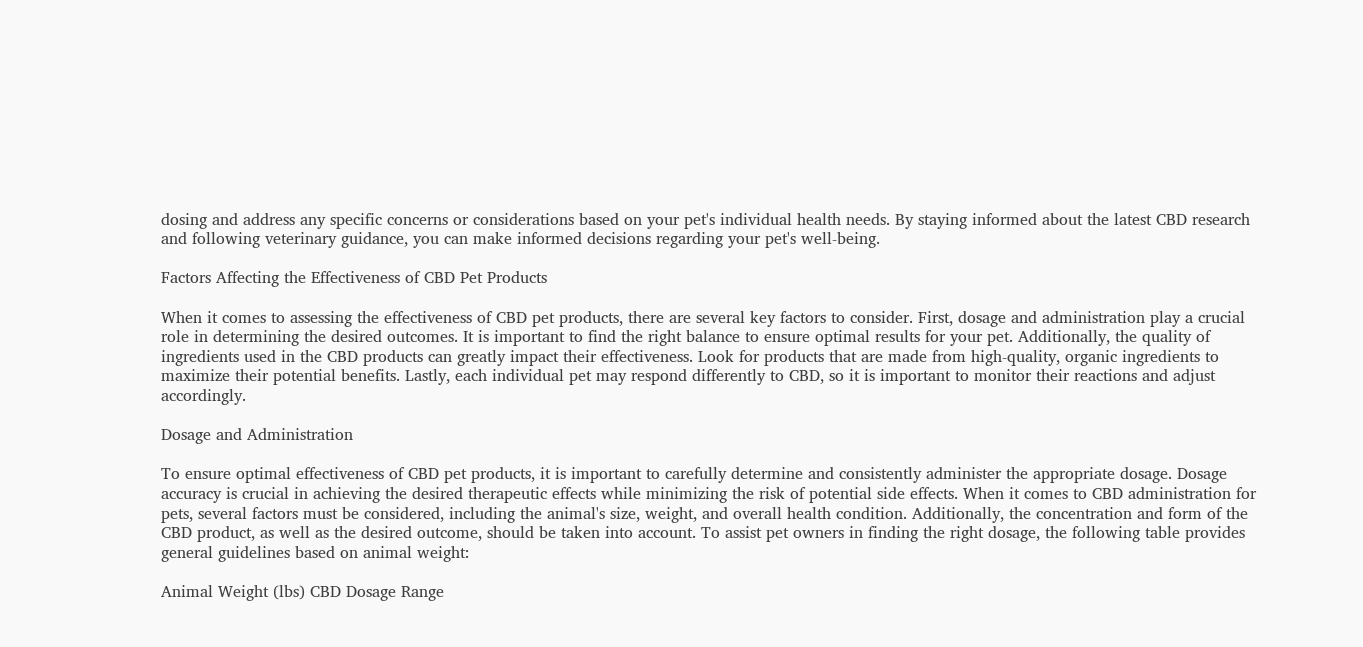dosing and address any specific concerns or considerations based on your pet's individual health needs. By staying informed about the latest CBD research and following veterinary guidance, you can make informed decisions regarding your pet's well-being.

Factors Affecting the Effectiveness of CBD Pet Products

When it comes to assessing the effectiveness of CBD pet products, there are several key factors to consider. First, dosage and administration play a crucial role in determining the desired outcomes. It is important to find the right balance to ensure optimal results for your pet. Additionally, the quality of ingredients used in the CBD products can greatly impact their effectiveness. Look for products that are made from high-quality, organic ingredients to maximize their potential benefits. Lastly, each individual pet may respond differently to CBD, so it is important to monitor their reactions and adjust accordingly.

Dosage and Administration

To ensure optimal effectiveness of CBD pet products, it is important to carefully determine and consistently administer the appropriate dosage. Dosage accuracy is crucial in achieving the desired therapeutic effects while minimizing the risk of potential side effects. When it comes to CBD administration for pets, several factors must be considered, including the animal's size, weight, and overall health condition. Additionally, the concentration and form of the CBD product, as well as the desired outcome, should be taken into account. To assist pet owners in finding the right dosage, the following table provides general guidelines based on animal weight:

Animal Weight (lbs) CBD Dosage Range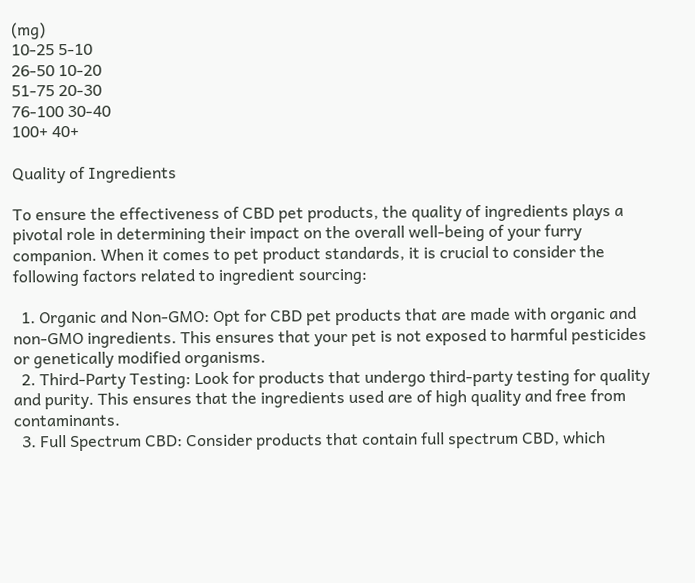(mg)
10-25 5-10
26-50 10-20
51-75 20-30
76-100 30-40
100+ 40+

Quality of Ingredients

To ensure the effectiveness of CBD pet products, the quality of ingredients plays a pivotal role in determining their impact on the overall well-being of your furry companion. When it comes to pet product standards, it is crucial to consider the following factors related to ingredient sourcing:

  1. Organic and Non-GMO: Opt for CBD pet products that are made with organic and non-GMO ingredients. This ensures that your pet is not exposed to harmful pesticides or genetically modified organisms.
  2. Third-Party Testing: Look for products that undergo third-party testing for quality and purity. This ensures that the ingredients used are of high quality and free from contaminants.
  3. Full Spectrum CBD: Consider products that contain full spectrum CBD, which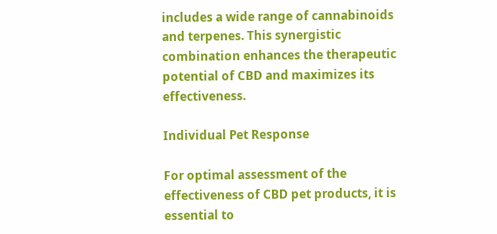includes a wide range of cannabinoids and terpenes. This synergistic combination enhances the therapeutic potential of CBD and maximizes its effectiveness.

Individual Pet Response

For optimal assessment of the effectiveness of CBD pet products, it is essential to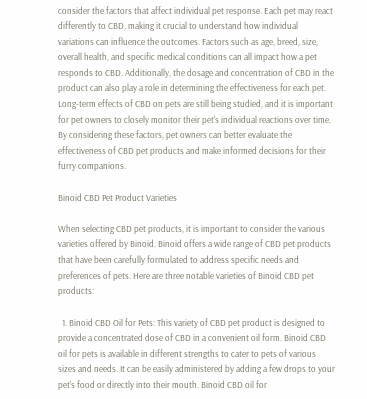consider the factors that affect individual pet response. Each pet may react differently to CBD, making it crucial to understand how individual variations can influence the outcomes. Factors such as age, breed, size, overall health, and specific medical conditions can all impact how a pet responds to CBD. Additionally, the dosage and concentration of CBD in the product can also play a role in determining the effectiveness for each pet. Long-term effects of CBD on pets are still being studied, and it is important for pet owners to closely monitor their pet's individual reactions over time. By considering these factors, pet owners can better evaluate the effectiveness of CBD pet products and make informed decisions for their furry companions.

Binoid CBD Pet Product Varieties

When selecting CBD pet products, it is important to consider the various varieties offered by Binoid. Binoid offers a wide range of CBD pet products that have been carefully formulated to address specific needs and preferences of pets. Here are three notable varieties of Binoid CBD pet products:

  1. Binoid CBD Oil for Pets: This variety of CBD pet product is designed to provide a concentrated dose of CBD in a convenient oil form. Binoid CBD oil for pets is available in different strengths to cater to pets of various sizes and needs. It can be easily administered by adding a few drops to your pet's food or directly into their mouth. Binoid CBD oil for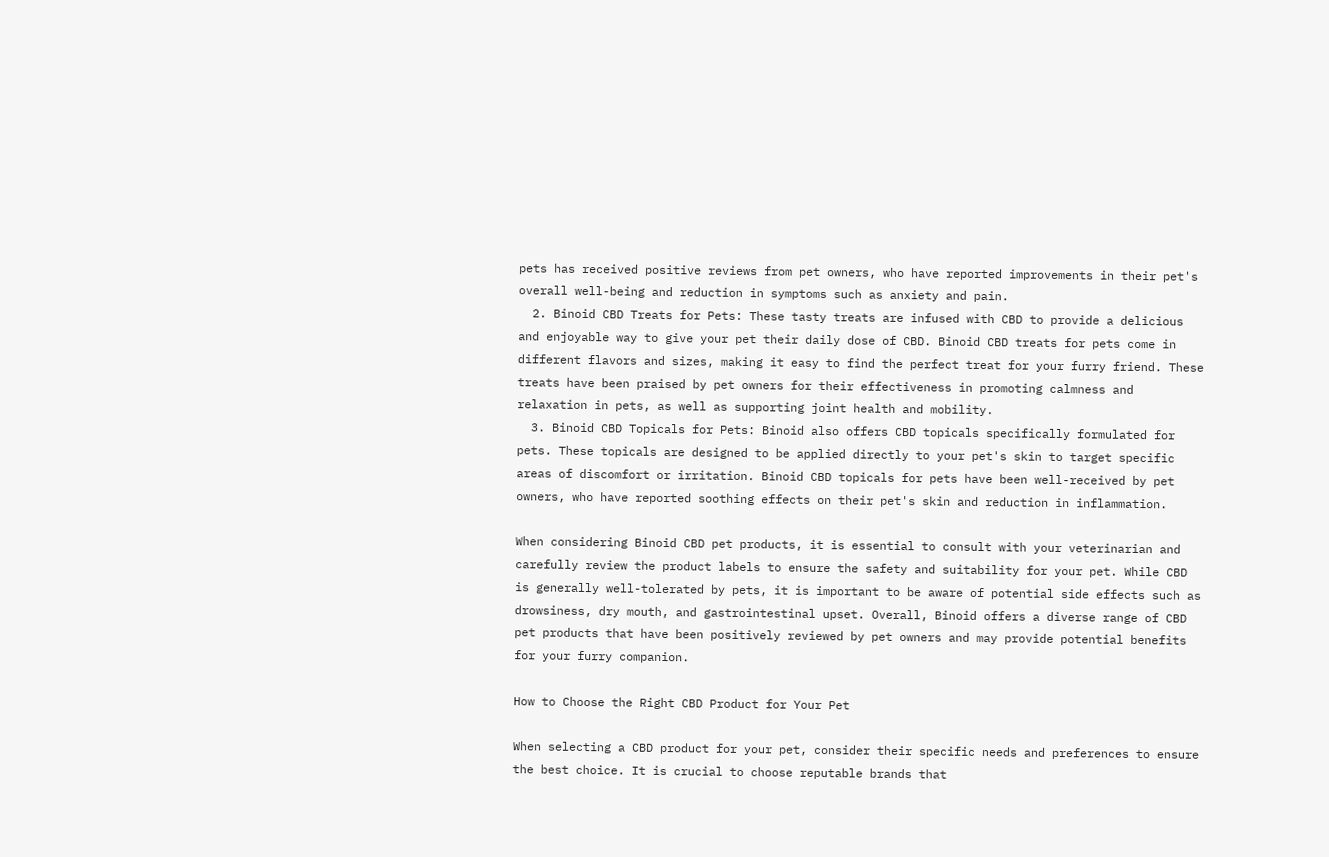pets has received positive reviews from pet owners, who have reported improvements in their pet's overall well-being and reduction in symptoms such as anxiety and pain.
  2. Binoid CBD Treats for Pets: These tasty treats are infused with CBD to provide a delicious and enjoyable way to give your pet their daily dose of CBD. Binoid CBD treats for pets come in different flavors and sizes, making it easy to find the perfect treat for your furry friend. These treats have been praised by pet owners for their effectiveness in promoting calmness and relaxation in pets, as well as supporting joint health and mobility.
  3. Binoid CBD Topicals for Pets: Binoid also offers CBD topicals specifically formulated for pets. These topicals are designed to be applied directly to your pet's skin to target specific areas of discomfort or irritation. Binoid CBD topicals for pets have been well-received by pet owners, who have reported soothing effects on their pet's skin and reduction in inflammation.

When considering Binoid CBD pet products, it is essential to consult with your veterinarian and carefully review the product labels to ensure the safety and suitability for your pet. While CBD is generally well-tolerated by pets, it is important to be aware of potential side effects such as drowsiness, dry mouth, and gastrointestinal upset. Overall, Binoid offers a diverse range of CBD pet products that have been positively reviewed by pet owners and may provide potential benefits for your furry companion.

How to Choose the Right CBD Product for Your Pet

When selecting a CBD product for your pet, consider their specific needs and preferences to ensure the best choice. It is crucial to choose reputable brands that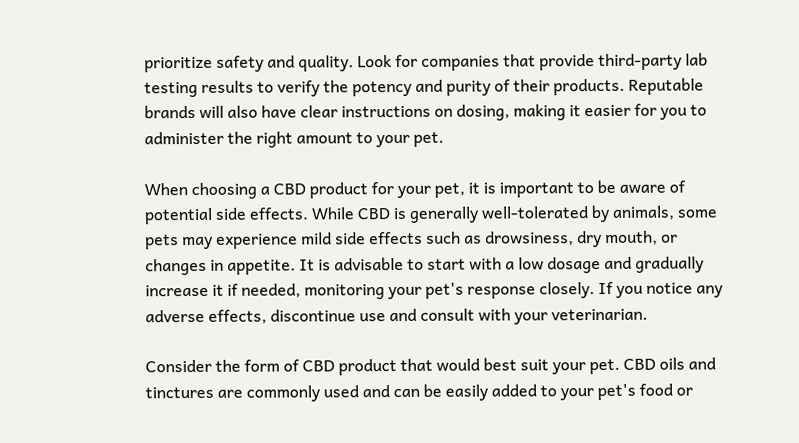prioritize safety and quality. Look for companies that provide third-party lab testing results to verify the potency and purity of their products. Reputable brands will also have clear instructions on dosing, making it easier for you to administer the right amount to your pet.

When choosing a CBD product for your pet, it is important to be aware of potential side effects. While CBD is generally well-tolerated by animals, some pets may experience mild side effects such as drowsiness, dry mouth, or changes in appetite. It is advisable to start with a low dosage and gradually increase it if needed, monitoring your pet's response closely. If you notice any adverse effects, discontinue use and consult with your veterinarian.

Consider the form of CBD product that would best suit your pet. CBD oils and tinctures are commonly used and can be easily added to your pet's food or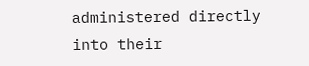administered directly into their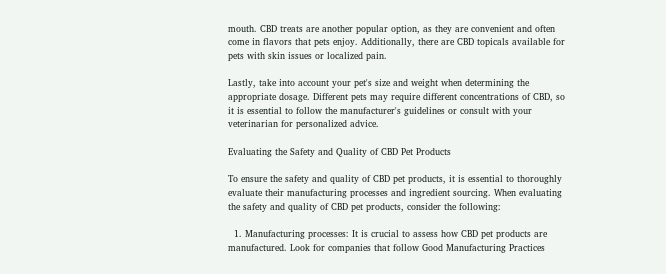mouth. CBD treats are another popular option, as they are convenient and often come in flavors that pets enjoy. Additionally, there are CBD topicals available for pets with skin issues or localized pain.

Lastly, take into account your pet's size and weight when determining the appropriate dosage. Different pets may require different concentrations of CBD, so it is essential to follow the manufacturer's guidelines or consult with your veterinarian for personalized advice.

Evaluating the Safety and Quality of CBD Pet Products

To ensure the safety and quality of CBD pet products, it is essential to thoroughly evaluate their manufacturing processes and ingredient sourcing. When evaluating the safety and quality of CBD pet products, consider the following:

  1. Manufacturing processes: It is crucial to assess how CBD pet products are manufactured. Look for companies that follow Good Manufacturing Practices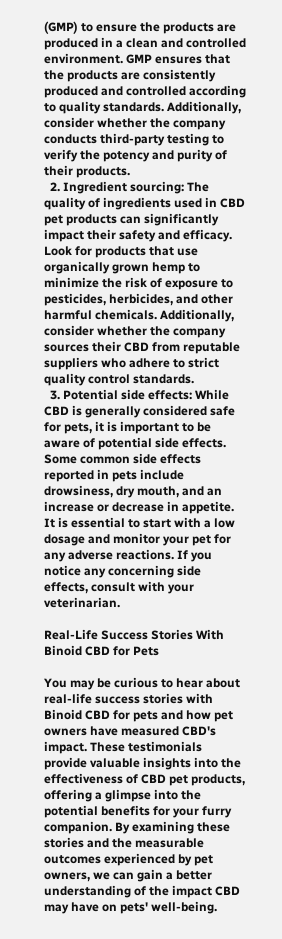(GMP) to ensure the products are produced in a clean and controlled environment. GMP ensures that the products are consistently produced and controlled according to quality standards. Additionally, consider whether the company conducts third-party testing to verify the potency and purity of their products.
  2. Ingredient sourcing: The quality of ingredients used in CBD pet products can significantly impact their safety and efficacy. Look for products that use organically grown hemp to minimize the risk of exposure to pesticides, herbicides, and other harmful chemicals. Additionally, consider whether the company sources their CBD from reputable suppliers who adhere to strict quality control standards.
  3. Potential side effects: While CBD is generally considered safe for pets, it is important to be aware of potential side effects. Some common side effects reported in pets include drowsiness, dry mouth, and an increase or decrease in appetite. It is essential to start with a low dosage and monitor your pet for any adverse reactions. If you notice any concerning side effects, consult with your veterinarian.

Real-Life Success Stories With Binoid CBD for Pets

You may be curious to hear about real-life success stories with Binoid CBD for pets and how pet owners have measured CBD's impact. These testimonials provide valuable insights into the effectiveness of CBD pet products, offering a glimpse into the potential benefits for your furry companion. By examining these stories and the measurable outcomes experienced by pet owners, we can gain a better understanding of the impact CBD may have on pets' well-being.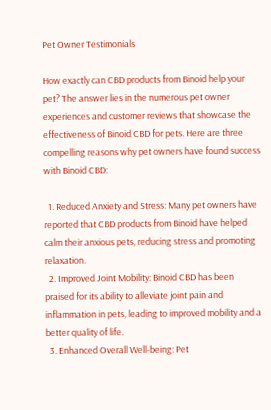Pet Owner Testimonials

How exactly can CBD products from Binoid help your pet? The answer lies in the numerous pet owner experiences and customer reviews that showcase the effectiveness of Binoid CBD for pets. Here are three compelling reasons why pet owners have found success with Binoid CBD:

  1. Reduced Anxiety and Stress: Many pet owners have reported that CBD products from Binoid have helped calm their anxious pets, reducing stress and promoting relaxation.
  2. Improved Joint Mobility: Binoid CBD has been praised for its ability to alleviate joint pain and inflammation in pets, leading to improved mobility and a better quality of life.
  3. Enhanced Overall Well-being: Pet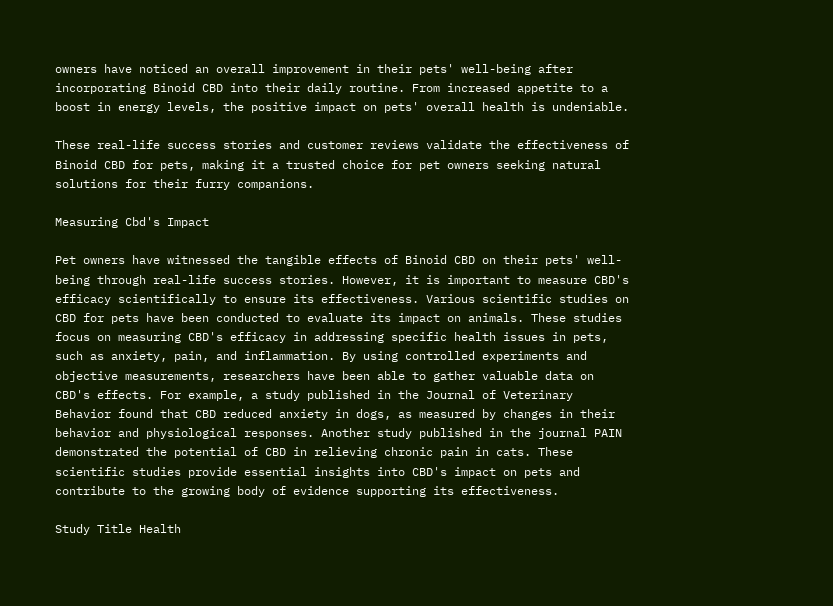owners have noticed an overall improvement in their pets' well-being after incorporating Binoid CBD into their daily routine. From increased appetite to a boost in energy levels, the positive impact on pets' overall health is undeniable.

These real-life success stories and customer reviews validate the effectiveness of Binoid CBD for pets, making it a trusted choice for pet owners seeking natural solutions for their furry companions.

Measuring Cbd's Impact

Pet owners have witnessed the tangible effects of Binoid CBD on their pets' well-being through real-life success stories. However, it is important to measure CBD's efficacy scientifically to ensure its effectiveness. Various scientific studies on CBD for pets have been conducted to evaluate its impact on animals. These studies focus on measuring CBD's efficacy in addressing specific health issues in pets, such as anxiety, pain, and inflammation. By using controlled experiments and objective measurements, researchers have been able to gather valuable data on CBD's effects. For example, a study published in the Journal of Veterinary Behavior found that CBD reduced anxiety in dogs, as measured by changes in their behavior and physiological responses. Another study published in the journal PAIN demonstrated the potential of CBD in relieving chronic pain in cats. These scientific studies provide essential insights into CBD's impact on pets and contribute to the growing body of evidence supporting its effectiveness.

Study Title Health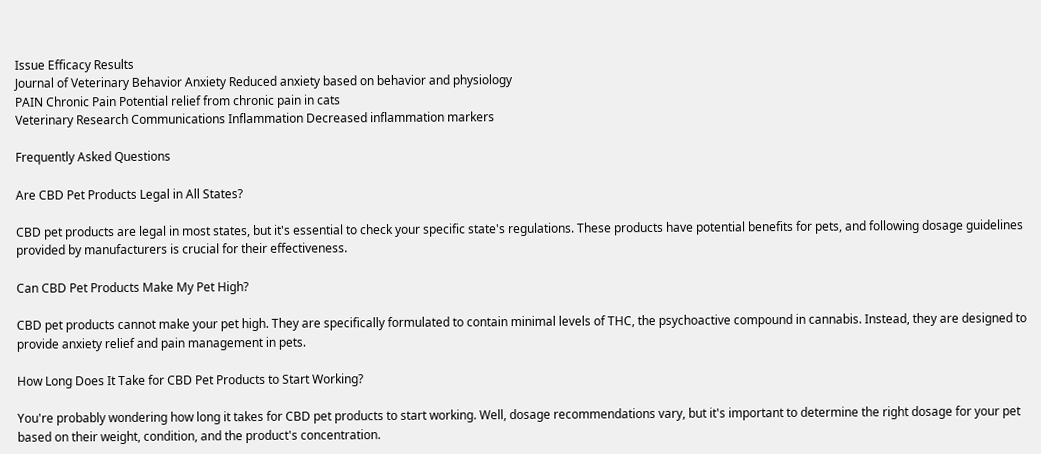Issue Efficacy Results
Journal of Veterinary Behavior Anxiety Reduced anxiety based on behavior and physiology
PAIN Chronic Pain Potential relief from chronic pain in cats
Veterinary Research Communications Inflammation Decreased inflammation markers

Frequently Asked Questions

Are CBD Pet Products Legal in All States?

CBD pet products are legal in most states, but it's essential to check your specific state's regulations. These products have potential benefits for pets, and following dosage guidelines provided by manufacturers is crucial for their effectiveness.

Can CBD Pet Products Make My Pet High?

CBD pet products cannot make your pet high. They are specifically formulated to contain minimal levels of THC, the psychoactive compound in cannabis. Instead, they are designed to provide anxiety relief and pain management in pets.

How Long Does It Take for CBD Pet Products to Start Working?

You're probably wondering how long it takes for CBD pet products to start working. Well, dosage recommendations vary, but it's important to determine the right dosage for your pet based on their weight, condition, and the product's concentration.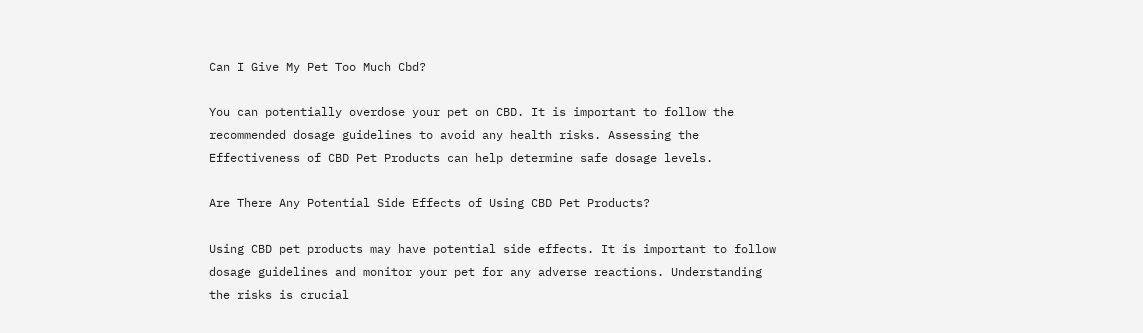Can I Give My Pet Too Much Cbd?

You can potentially overdose your pet on CBD. It is important to follow the recommended dosage guidelines to avoid any health risks. Assessing the Effectiveness of CBD Pet Products can help determine safe dosage levels.

Are There Any Potential Side Effects of Using CBD Pet Products?

Using CBD pet products may have potential side effects. It is important to follow dosage guidelines and monitor your pet for any adverse reactions. Understanding the risks is crucial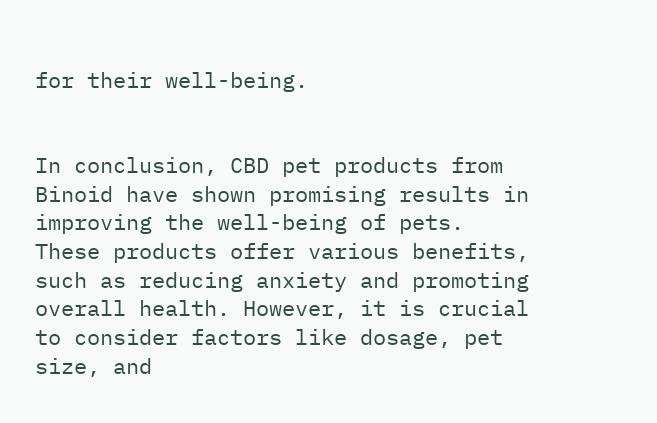for their well-being.


In conclusion, CBD pet products from Binoid have shown promising results in improving the well-being of pets. These products offer various benefits, such as reducing anxiety and promoting overall health. However, it is crucial to consider factors like dosage, pet size, and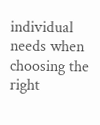individual needs when choosing the right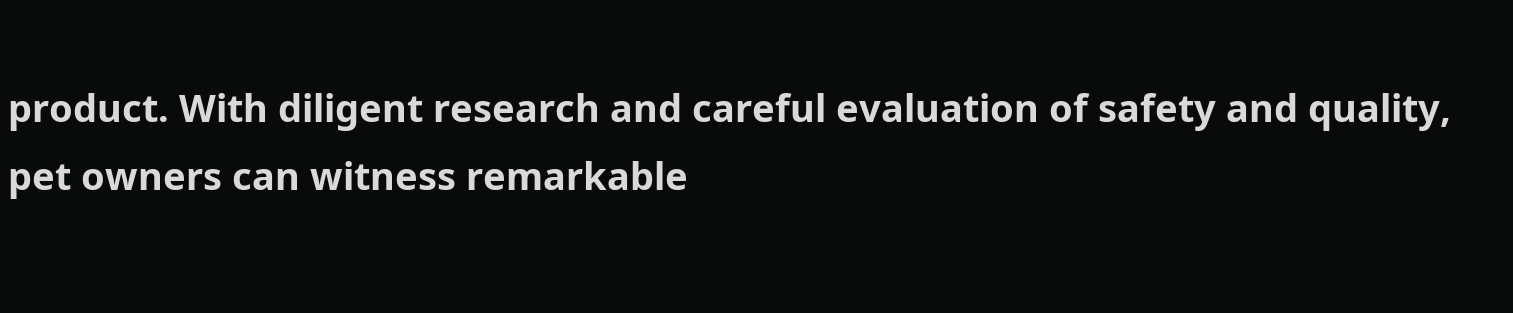product. With diligent research and careful evaluation of safety and quality, pet owners can witness remarkable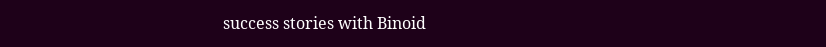success stories with Binoid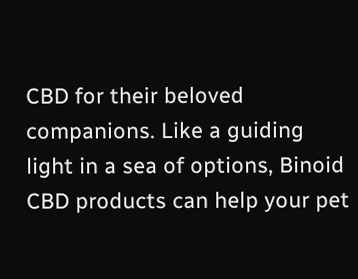CBD for their beloved companions. Like a guiding light in a sea of options, Binoid CBD products can help your pet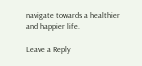navigate towards a healthier and happier life.

Leave a Reply